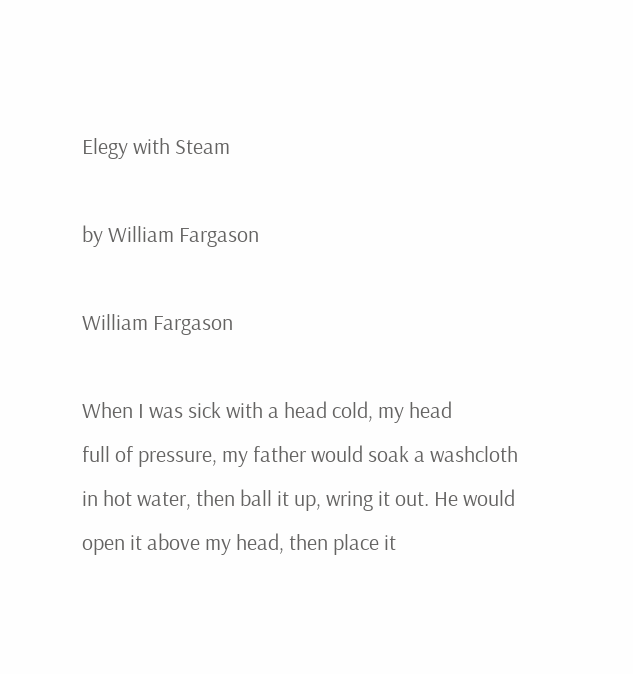Elegy with Steam

by William Fargason

William Fargason

When I was sick with a head cold, my head
full of pressure, my father would soak a washcloth
in hot water, then ball it up, wring it out. He would
open it above my head, then place it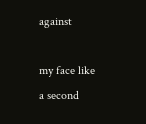against

my face like a second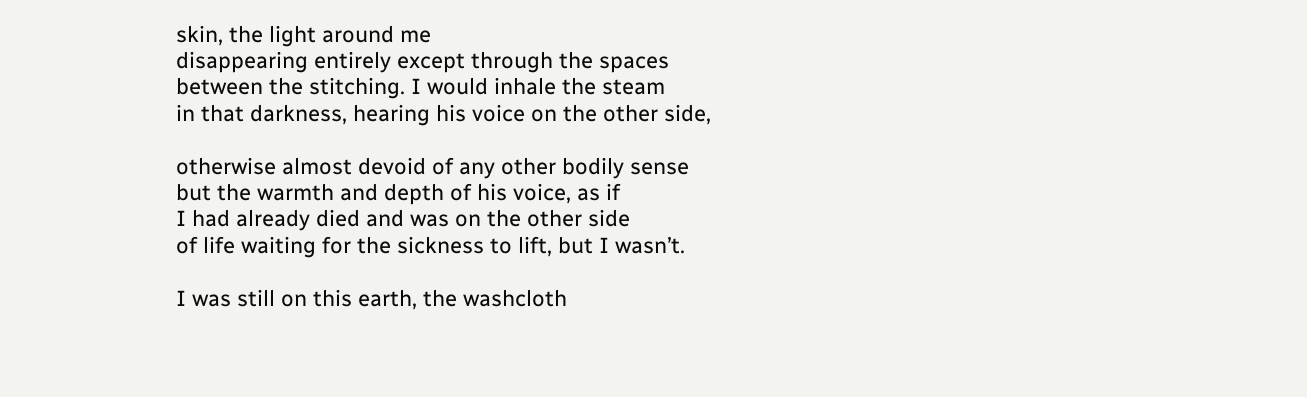skin, the light around me
disappearing entirely except through the spaces
between the stitching. I would inhale the steam
in that darkness, hearing his voice on the other side,

otherwise almost devoid of any other bodily sense
but the warmth and depth of his voice, as if
I had already died and was on the other side
of life waiting for the sickness to lift, but I wasn’t.

I was still on this earth, the washcloth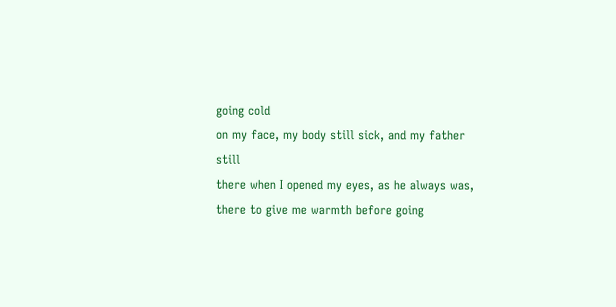going cold
on my face, my body still sick, and my father still
there when I opened my eyes, as he always was,
there to give me warmth before going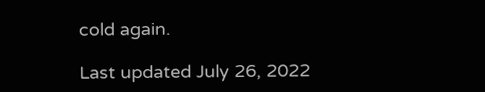cold again.

Last updated July 26, 2022